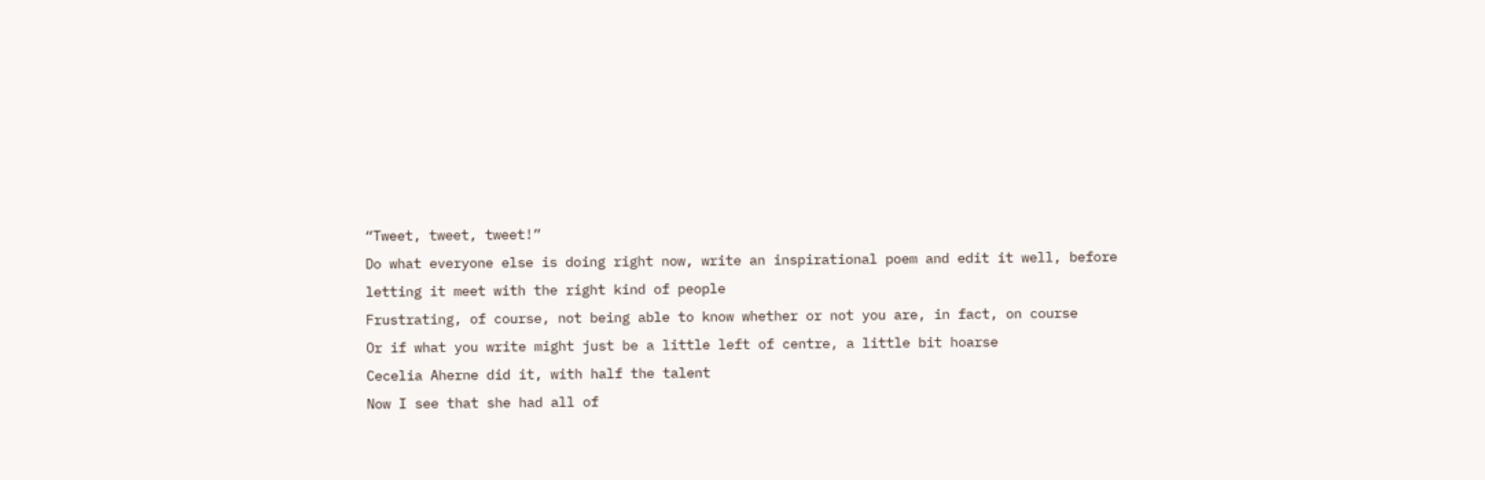“Tweet, tweet, tweet!”
Do what everyone else is doing right now, write an inspirational poem and edit it well, before letting it meet with the right kind of people
Frustrating, of course, not being able to know whether or not you are, in fact, on course
Or if what you write might just be a little left of centre, a little bit hoarse
Cecelia Aherne did it, with half the talent
Now I see that she had all of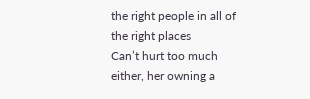the right people in all of the right places
Can’t hurt too much either, her owning a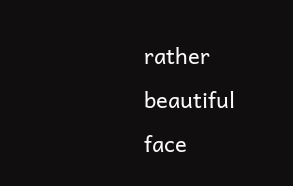rather beautiful face